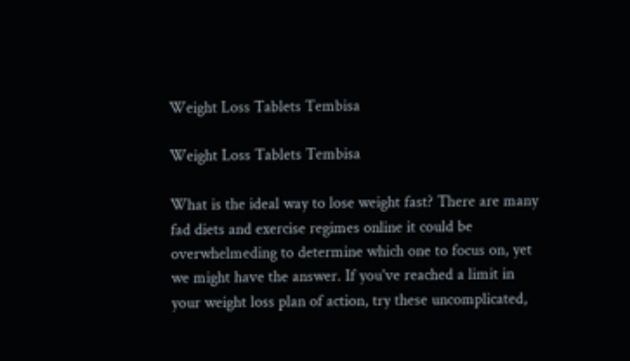Weight Loss Tablets Tembisa

Weight Loss Tablets Tembisa

What is the ideal way to lose weight fast? There are many fad diets and exercise regimes online it could be overwhelmeding to determine which one to focus on, yet we might have the answer. If you've reached a limit in your weight loss plan of action, try these uncomplicated,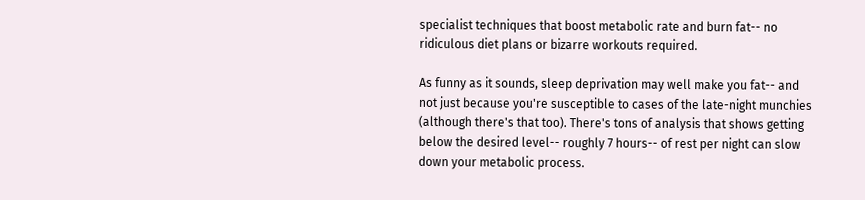specialist techniques that boost metabolic rate and burn fat-- no ridiculous diet plans or bizarre workouts required.

As funny as it sounds, sleep deprivation may well make you fat-- and not just because you're susceptible to cases of the late-night munchies (although there's that too). There's tons of analysis that shows getting below the desired level-- roughly 7 hours-- of rest per night can slow down your metabolic process.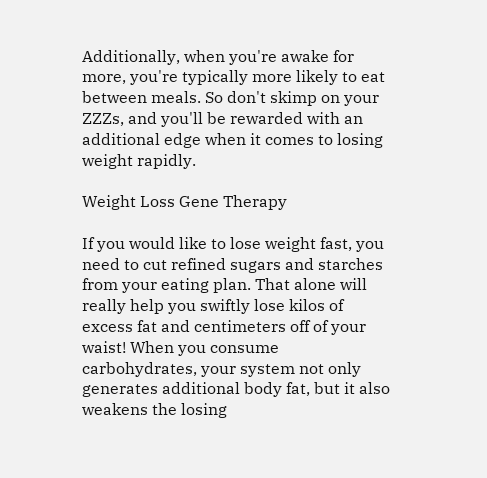Additionally, when you're awake for more, you're typically more likely to eat between meals. So don't skimp on your ZZZs, and you'll be rewarded with an additional edge when it comes to losing weight rapidly.

Weight Loss Gene Therapy

If you would like to lose weight fast, you need to cut refined sugars and starches from your eating plan. That alone will really help you swiftly lose kilos of excess fat and centimeters off of your waist! When you consume carbohydrates, your system not only generates additional body fat, but it also weakens the losing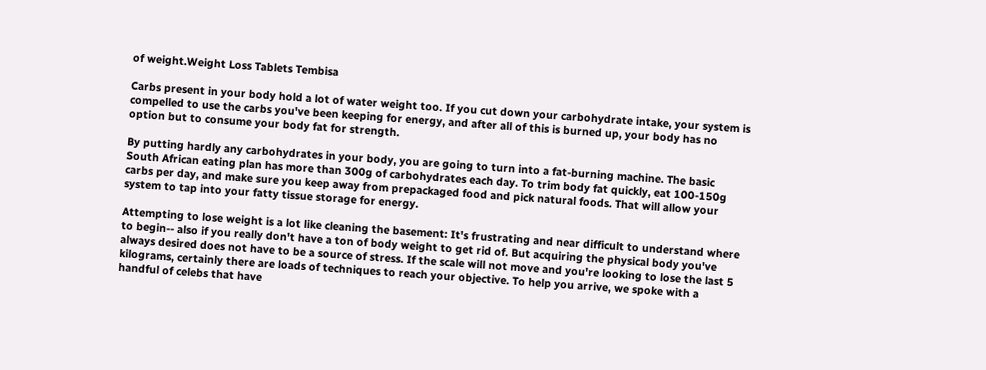of weight.Weight Loss Tablets Tembisa

Carbs present in your body hold a lot of water weight too. If you cut down your carbohydrate intake, your system is compelled to use the carbs you've been keeping for energy, and after all of this is burned up, your body has no option but to consume your body fat for strength.

By putting hardly any carbohydrates in your body, you are going to turn into a fat-burning machine. The basic South African eating plan has more than 300g of carbohydrates each day. To trim body fat quickly, eat 100-150g carbs per day, and make sure you keep away from prepackaged food and pick natural foods. That will allow your system to tap into your fatty tissue storage for energy.

Attempting to lose weight is a lot like cleaning the basement: It's frustrating and near difficult to understand where to begin-- also if you really don't have a ton of body weight to get rid of. But acquiring the physical body you've always desired does not have to be a source of stress. If the scale will not move and you're looking to lose the last 5 kilograms, certainly there are loads of techniques to reach your objective. To help you arrive, we spoke with a handful of celebs that have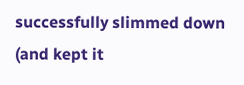successfully slimmed down (and kept it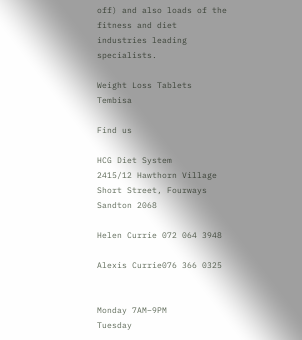off) and also loads of the fitness and diet industries leading specialists.

Weight Loss Tablets Tembisa

Find us

HCG Diet System
2415/12 Hawthorn Village
Short Street, Fourways
Sandton 2068

Helen Currie 072 064 3948

Alexis Currie076 366 0325


Monday 7AM–9PM
Tuesday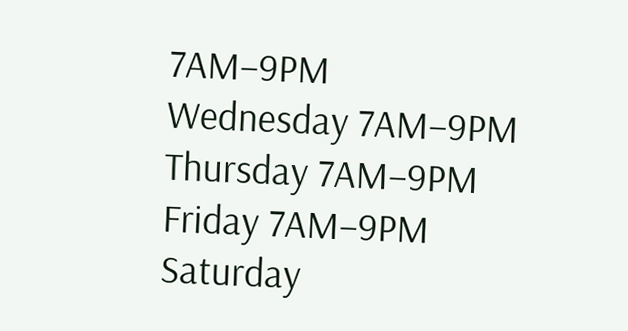7AM–9PM
Wednesday 7AM–9PM
Thursday 7AM–9PM
Friday 7AM–9PM
Saturday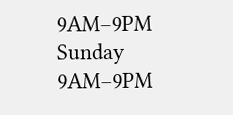9AM–9PM
Sunday 9AM–9PM